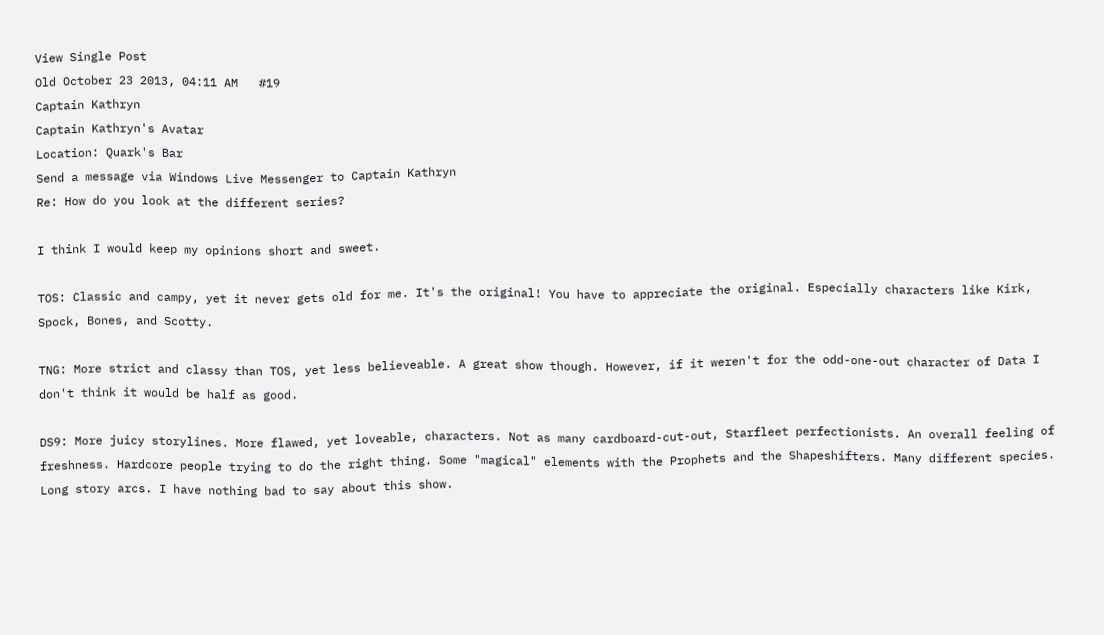View Single Post
Old October 23 2013, 04:11 AM   #19
Captain Kathryn
Captain Kathryn's Avatar
Location: Quark's Bar
Send a message via Windows Live Messenger to Captain Kathryn
Re: How do you look at the different series?

I think I would keep my opinions short and sweet.

TOS: Classic and campy, yet it never gets old for me. It's the original! You have to appreciate the original. Especially characters like Kirk, Spock, Bones, and Scotty.

TNG: More strict and classy than TOS, yet less believeable. A great show though. However, if it weren't for the odd-one-out character of Data I don't think it would be half as good.

DS9: More juicy storylines. More flawed, yet loveable, characters. Not as many cardboard-cut-out, Starfleet perfectionists. An overall feeling of freshness. Hardcore people trying to do the right thing. Some "magical" elements with the Prophets and the Shapeshifters. Many different species. Long story arcs. I have nothing bad to say about this show.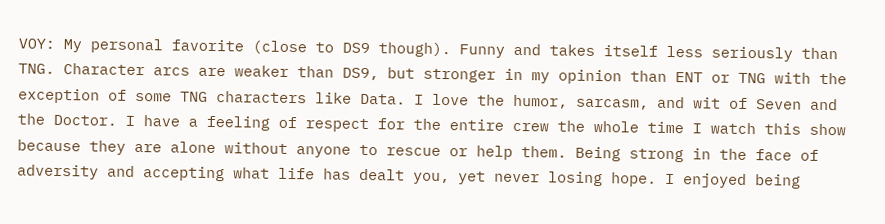VOY: My personal favorite (close to DS9 though). Funny and takes itself less seriously than TNG. Character arcs are weaker than DS9, but stronger in my opinion than ENT or TNG with the exception of some TNG characters like Data. I love the humor, sarcasm, and wit of Seven and the Doctor. I have a feeling of respect for the entire crew the whole time I watch this show because they are alone without anyone to rescue or help them. Being strong in the face of adversity and accepting what life has dealt you, yet never losing hope. I enjoyed being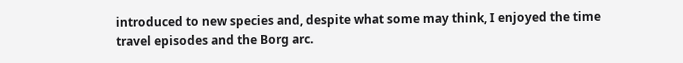introduced to new species and, despite what some may think, I enjoyed the time travel episodes and the Borg arc.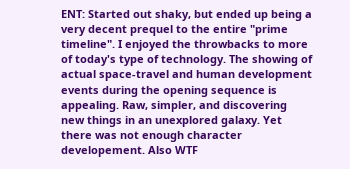ENT: Started out shaky, but ended up being a very decent prequel to the entire "prime timeline". I enjoyed the throwbacks to more of today's type of technology. The showing of actual space-travel and human development events during the opening sequence is appealing. Raw, simpler, and discovering new things in an unexplored galaxy. Yet there was not enough character developement. Also WTF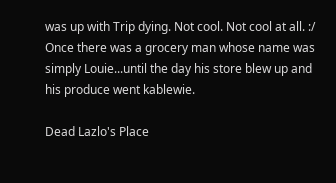was up with Trip dying. Not cool. Not cool at all. :/
Once there was a grocery man whose name was simply Louie...until the day his store blew up and his produce went kablewie.

Dead Lazlo's Place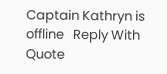Captain Kathryn is offline   Reply With Quote